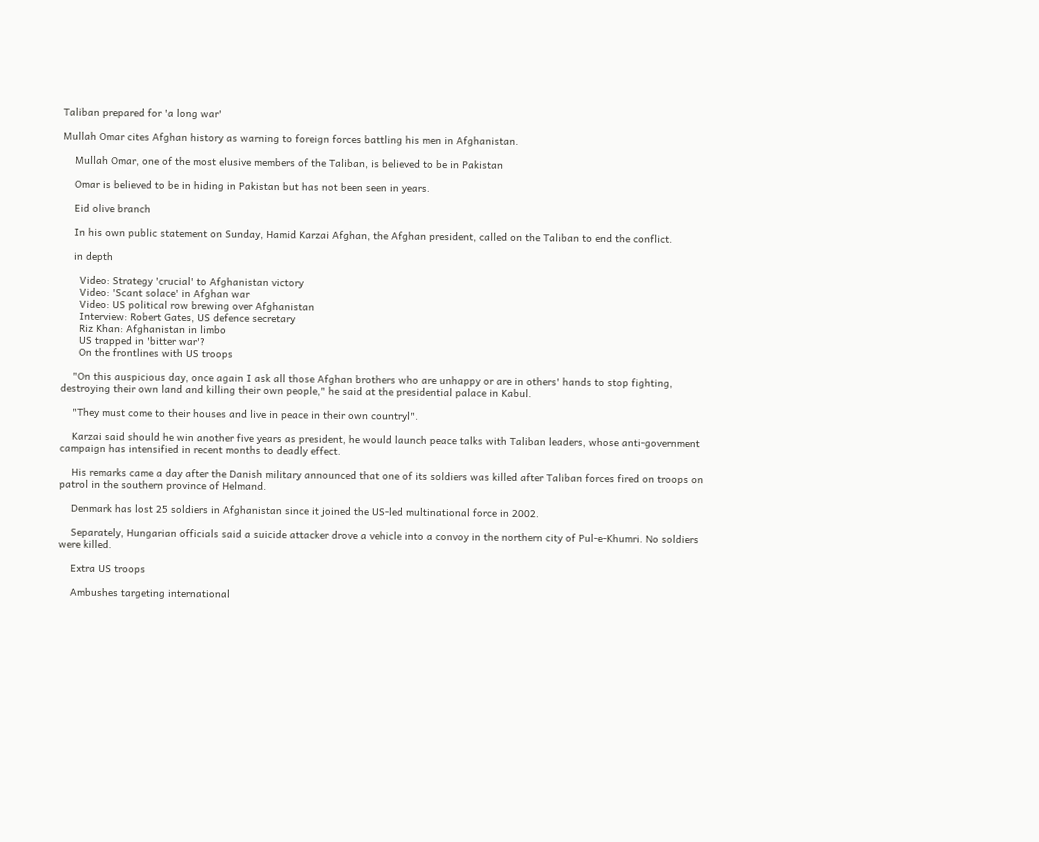Taliban prepared for 'a long war'

Mullah Omar cites Afghan history as warning to foreign forces battling his men in Afghanistan.

    Mullah Omar, one of the most elusive members of the Taliban, is believed to be in Pakistan

    Omar is believed to be in hiding in Pakistan but has not been seen in years.

    Eid olive branch

    In his own public statement on Sunday, Hamid Karzai Afghan, the Afghan president, called on the Taliban to end the conflict.

    in depth

      Video: Strategy 'crucial' to Afghanistan victory
      Video: 'Scant solace' in Afghan war
      Video: US political row brewing over Afghanistan
      Interview: Robert Gates, US defence secretary
      Riz Khan: Afghanistan in limbo
      US trapped in 'bitter war'?
      On the frontlines with US troops

    "On this auspicious day, once again I ask all those Afghan brothers who are unhappy or are in others' hands to stop fighting, destroying their own land and killing their own people," he said at the presidential palace in Kabul.

    "They must come to their houses and live in peace in their own countryl".

    Karzai said should he win another five years as president, he would launch peace talks with Taliban leaders, whose anti-government campaign has intensified in recent months to deadly effect.

    His remarks came a day after the Danish military announced that one of its soldiers was killed after Taliban forces fired on troops on patrol in the southern province of Helmand.

    Denmark has lost 25 soldiers in Afghanistan since it joined the US-led multinational force in 2002.

    Separately, Hungarian officials said a suicide attacker drove a vehicle into a convoy in the northern city of Pul-e-Khumri. No soldiers were killed.

    Extra US troops

    Ambushes targeting international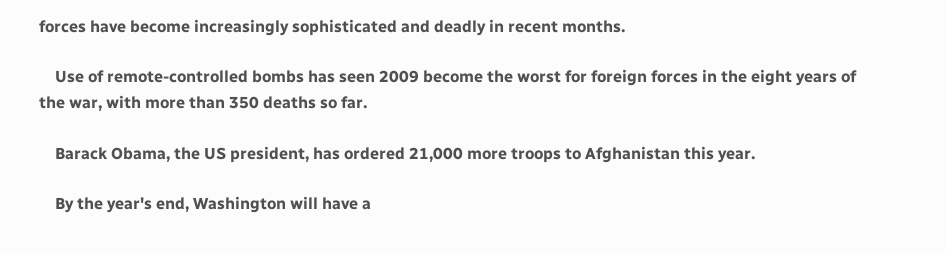forces have become increasingly sophisticated and deadly in recent months.

    Use of remote-controlled bombs has seen 2009 become the worst for foreign forces in the eight years of the war, with more than 350 deaths so far.

    Barack Obama, the US president, has ordered 21,000 more troops to Afghanistan this year.

    By the year's end, Washington will have a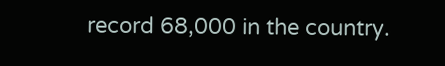record 68,000 in the country.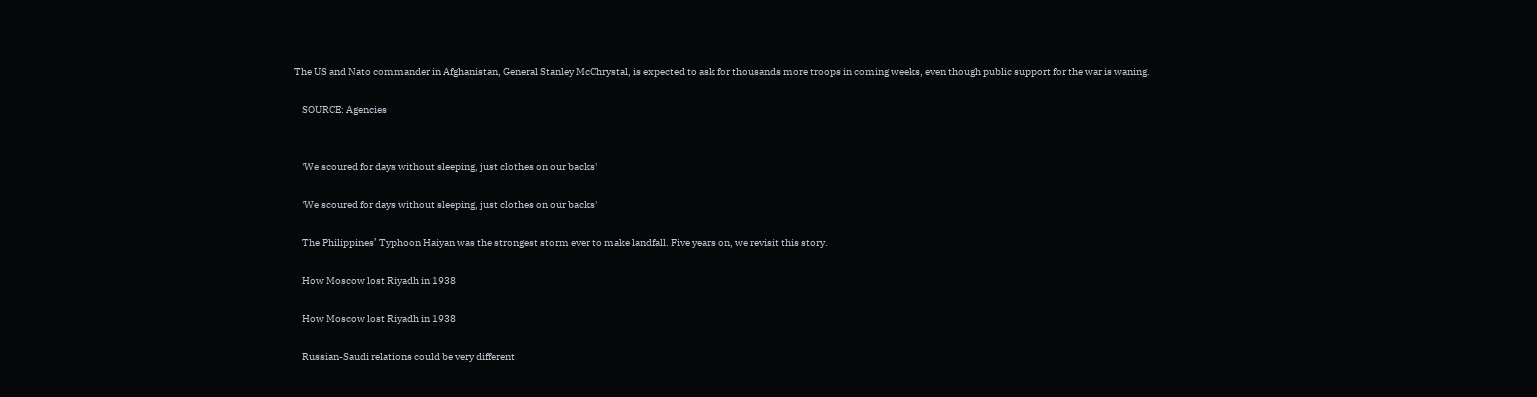The US and Nato commander in Afghanistan, General Stanley McChrystal, is expected to ask for thousands more troops in coming weeks, even though public support for the war is waning.

    SOURCE: Agencies


    'We scoured for days without sleeping, just clothes on our backs'

    'We scoured for days without sleeping, just clothes on our backs'

    The Philippines’ Typhoon Haiyan was the strongest storm ever to make landfall. Five years on, we revisit this story.

    How Moscow lost Riyadh in 1938

    How Moscow lost Riyadh in 1938

    Russian-Saudi relations could be very different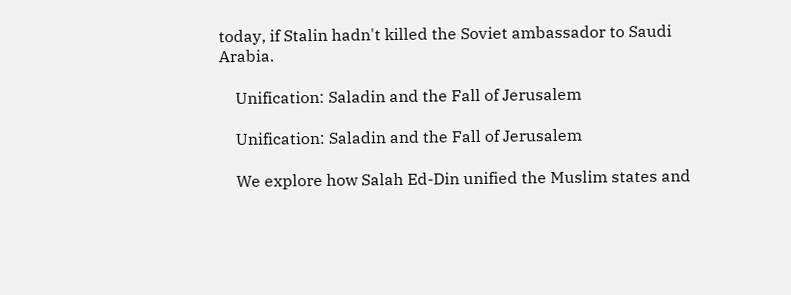today, if Stalin hadn't killed the Soviet ambassador to Saudi Arabia.

    Unification: Saladin and the Fall of Jerusalem

    Unification: Saladin and the Fall of Jerusalem

    We explore how Salah Ed-Din unified the Muslim states and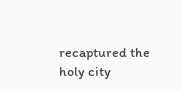recaptured the holy city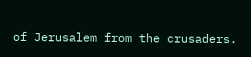of Jerusalem from the crusaders.